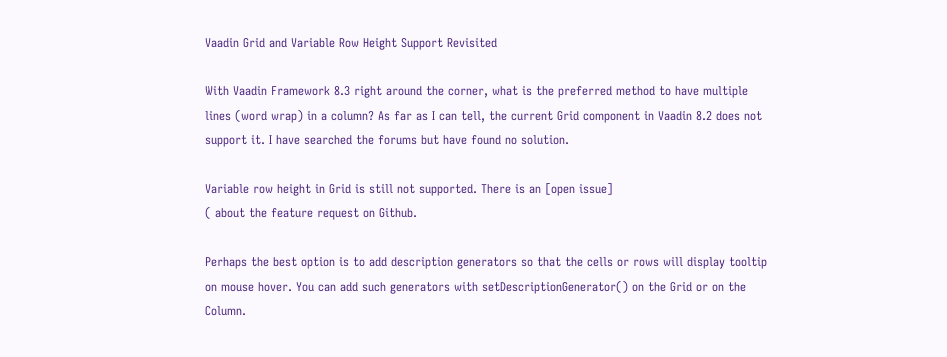Vaadin Grid and Variable Row Height Support Revisited

With Vaadin Framework 8.3 right around the corner, what is the preferred method to have multiple lines (word wrap) in a column? As far as I can tell, the current Grid component in Vaadin 8.2 does not support it. I have searched the forums but have found no solution.

Variable row height in Grid is still not supported. There is an [open issue]
( about the feature request on Github.

Perhaps the best option is to add description generators so that the cells or rows will display tooltip on mouse hover. You can add such generators with setDescriptionGenerator() on the Grid or on the Column.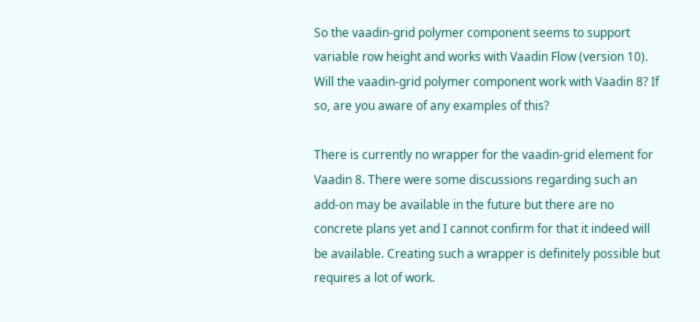So the vaadin-grid polymer component seems to support variable row height and works with Vaadin Flow (version 10). Will the vaadin-grid polymer component work with Vaadin 8? If so, are you aware of any examples of this?

There is currently no wrapper for the vaadin-grid element for Vaadin 8. There were some discussions regarding such an add-on may be available in the future but there are no concrete plans yet and I cannot confirm for that it indeed will be available. Creating such a wrapper is definitely possible but requires a lot of work.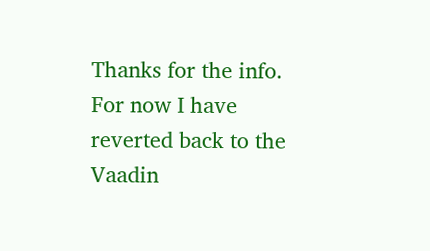Thanks for the info. For now I have reverted back to the Vaadin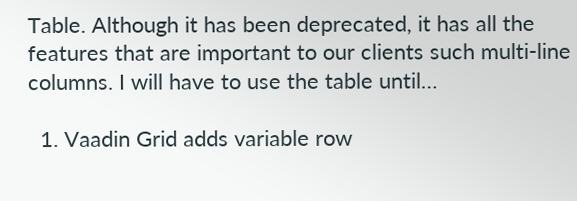Table. Although it has been deprecated, it has all the features that are important to our clients such multi-line columns. I will have to use the table until…

  1. Vaadin Grid adds variable row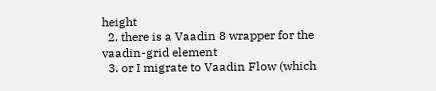height
  2. there is a Vaadin 8 wrapper for the vaadin-grid element
  3. or I migrate to Vaadin Flow (which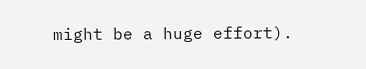might be a huge effort).